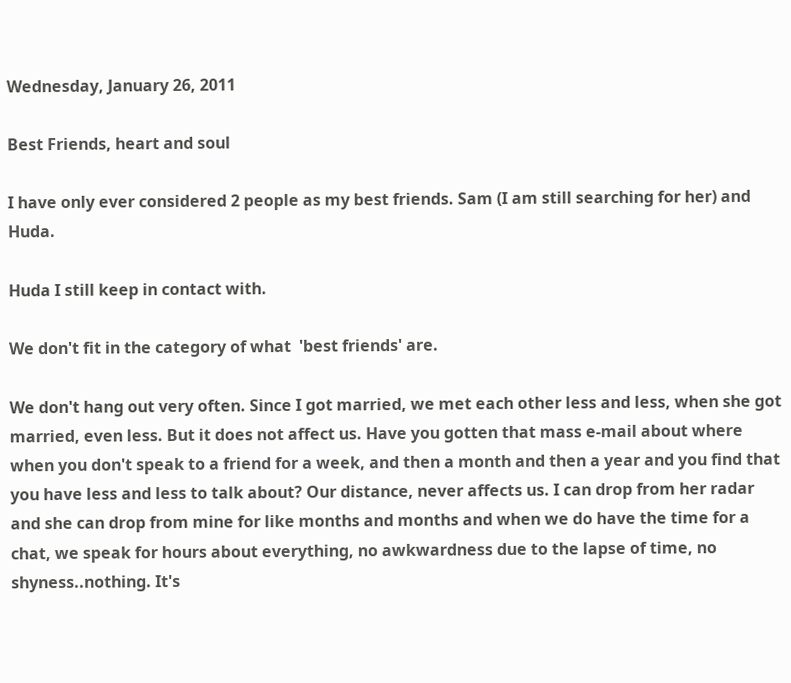Wednesday, January 26, 2011

Best Friends, heart and soul

I have only ever considered 2 people as my best friends. Sam (I am still searching for her) and Huda.

Huda I still keep in contact with.

We don't fit in the category of what  'best friends' are.

We don't hang out very often. Since I got married, we met each other less and less, when she got married, even less. But it does not affect us. Have you gotten that mass e-mail about where when you don't speak to a friend for a week, and then a month and then a year and you find that you have less and less to talk about? Our distance, never affects us. I can drop from her radar and she can drop from mine for like months and months and when we do have the time for a chat, we speak for hours about everything, no awkwardness due to the lapse of time, no shyness..nothing. It's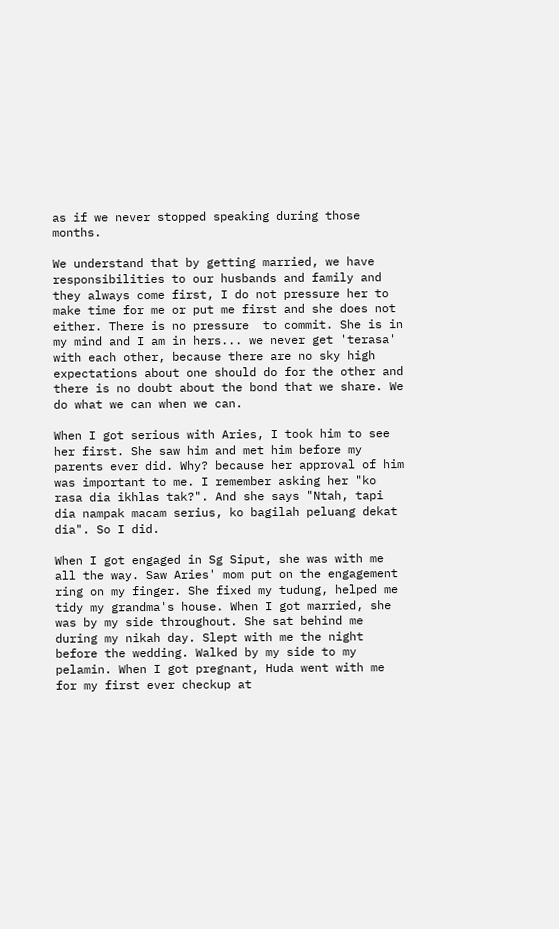as if we never stopped speaking during those months.

We understand that by getting married, we have responsibilities to our husbands and family and they always come first, I do not pressure her to make time for me or put me first and she does not either. There is no pressure  to commit. She is in my mind and I am in hers... we never get 'terasa' with each other, because there are no sky high expectations about one should do for the other and there is no doubt about the bond that we share. We do what we can when we can.

When I got serious with Aries, I took him to see her first. She saw him and met him before my parents ever did. Why? because her approval of him was important to me. I remember asking her "ko rasa dia ikhlas tak?". And she says "Ntah, tapi dia nampak macam serius, ko bagilah peluang dekat dia". So I did.

When I got engaged in Sg Siput, she was with me all the way. Saw Aries' mom put on the engagement ring on my finger. She fixed my tudung, helped me tidy my grandma's house. When I got married, she was by my side throughout. She sat behind me during my nikah day. Slept with me the night before the wedding. Walked by my side to my pelamin. When I got pregnant, Huda went with me for my first ever checkup at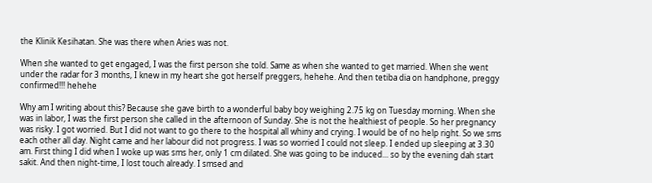the Klinik Kesihatan. She was there when Aries was not.

When she wanted to get engaged, I was the first person she told. Same as when she wanted to get married. When she went under the radar for 3 months, I knew in my heart she got herself preggers, hehehe. And then tetiba dia on handphone, preggy confirmed!!! hehehe

Why am I writing about this? Because she gave birth to a wonderful baby boy weighing 2.75 kg on Tuesday morning. When she was in labor, I was the first person she called in the afternoon of Sunday. She is not the healthiest of people. So her pregnancy was risky. I got worried. But I did not want to go there to the hospital all whiny and crying. I would be of no help right. So we sms each other all day. Night came and her labour did not progress. I was so worried I could not sleep. I ended up sleeping at 3.30 am. First thing I did when I woke up was sms her, only 1 cm dilated. She was going to be induced... so by the evening dah start sakit. And then night-time, I lost touch already. I smsed and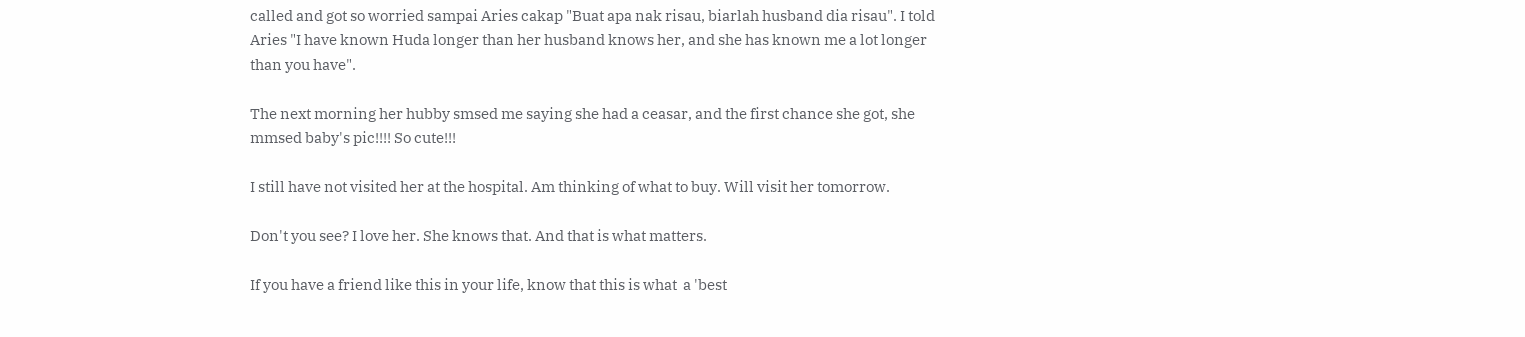called and got so worried sampai Aries cakap "Buat apa nak risau, biarlah husband dia risau". I told Aries "I have known Huda longer than her husband knows her, and she has known me a lot longer than you have".

The next morning her hubby smsed me saying she had a ceasar, and the first chance she got, she mmsed baby's pic!!!! So cute!!!

I still have not visited her at the hospital. Am thinking of what to buy. Will visit her tomorrow.

Don't you see? I love her. She knows that. And that is what matters.

If you have a friend like this in your life, know that this is what  a 'best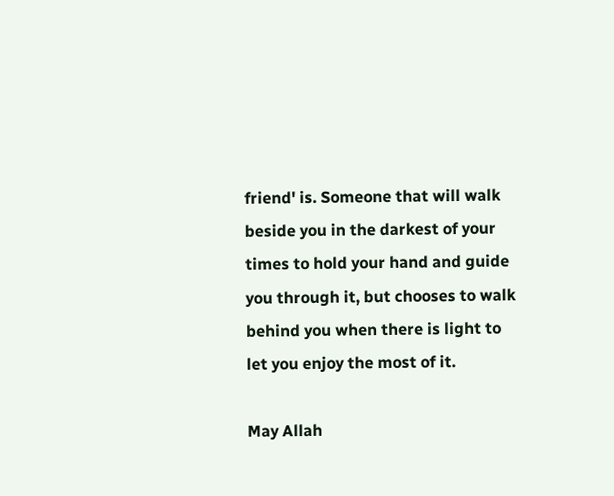friend' is. Someone that will walk beside you in the darkest of your times to hold your hand and guide you through it, but chooses to walk behind you when there is light to let you enjoy the most of it.

May Allah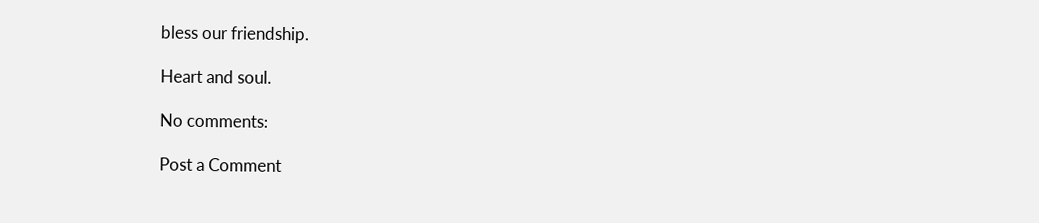bless our friendship.

Heart and soul.

No comments:

Post a Comment